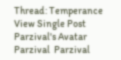Thread: Temperance
View Single Post
Parzival's Avatar
Parzival  Parzival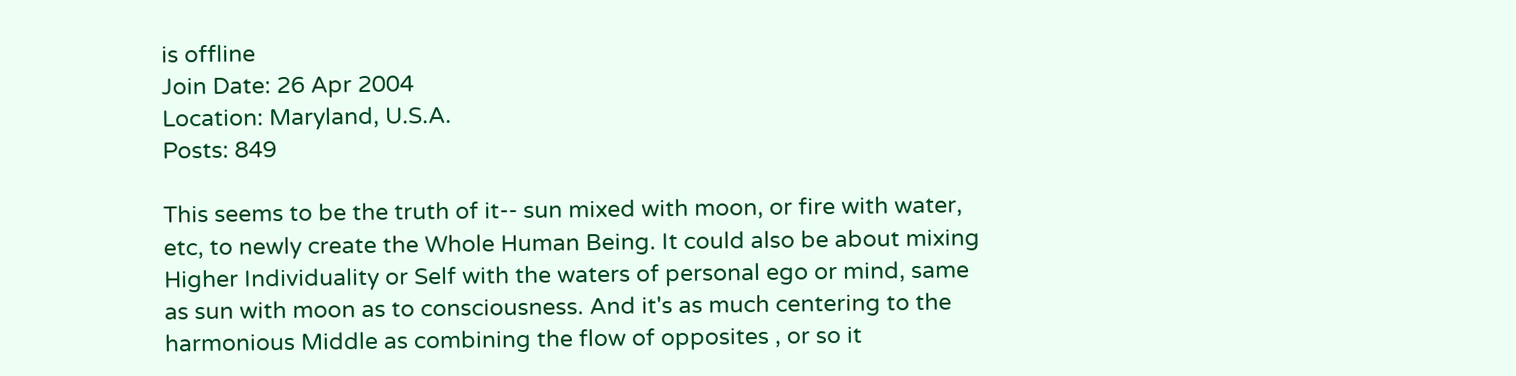is offline
Join Date: 26 Apr 2004
Location: Maryland, U.S.A.
Posts: 849

This seems to be the truth of it-- sun mixed with moon, or fire with water, etc, to newly create the Whole Human Being. It could also be about mixing Higher Individuality or Self with the waters of personal ego or mind, same as sun with moon as to consciousness. And it's as much centering to the harmonious Middle as combining the flow of opposites , or so it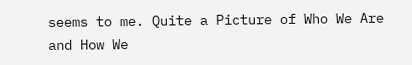seems to me. Quite a Picture of Who We Are and How We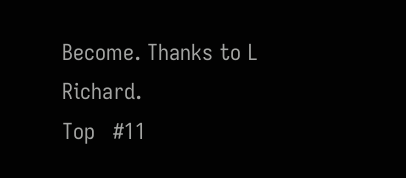Become. Thanks to L Richard.
Top   #11